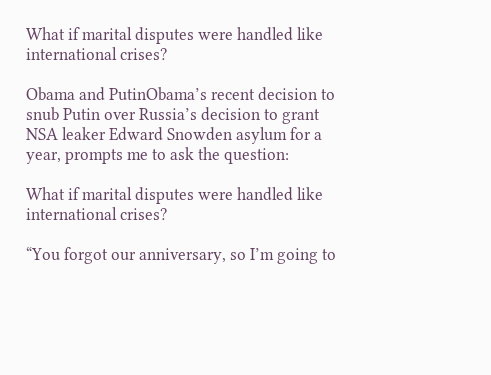What if marital disputes were handled like international crises?

Obama and PutinObama’s recent decision to snub Putin over Russia’s decision to grant NSA leaker Edward Snowden asylum for a year, prompts me to ask the question:

What if marital disputes were handled like international crises?

“You forgot our anniversary, so I’m going to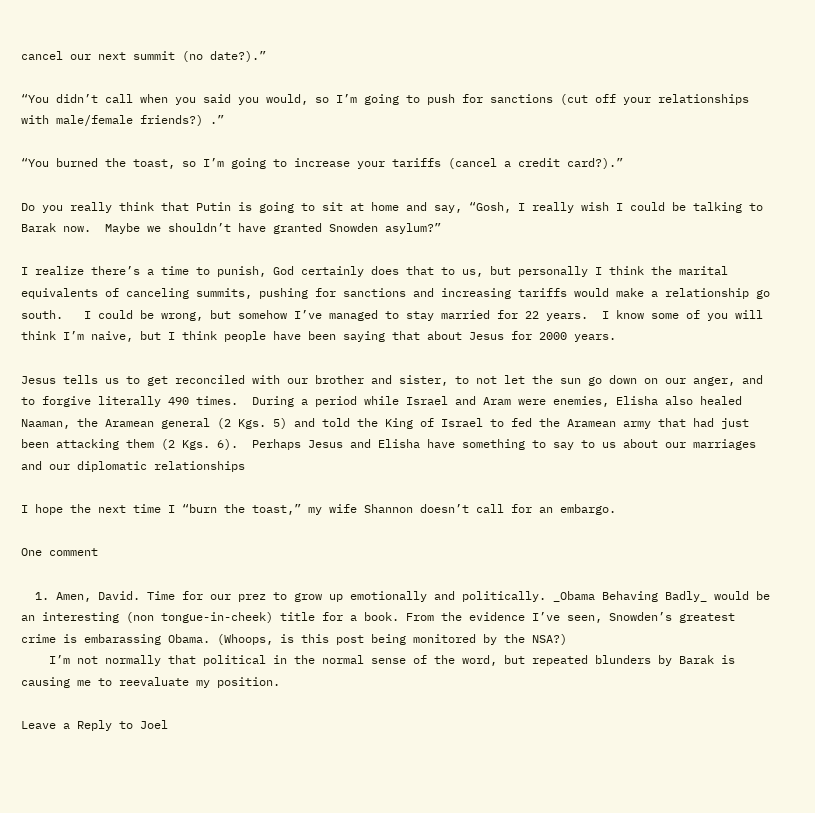cancel our next summit (no date?).”

“You didn’t call when you said you would, so I’m going to push for sanctions (cut off your relationships with male/female friends?) .”

“You burned the toast, so I’m going to increase your tariffs (cancel a credit card?).”

Do you really think that Putin is going to sit at home and say, “Gosh, I really wish I could be talking to Barak now.  Maybe we shouldn’t have granted Snowden asylum?”

I realize there’s a time to punish, God certainly does that to us, but personally I think the marital equivalents of canceling summits, pushing for sanctions and increasing tariffs would make a relationship go south.   I could be wrong, but somehow I’ve managed to stay married for 22 years.  I know some of you will think I’m naive, but I think people have been saying that about Jesus for 2000 years.

Jesus tells us to get reconciled with our brother and sister, to not let the sun go down on our anger, and to forgive literally 490 times.  During a period while Israel and Aram were enemies, Elisha also healed Naaman, the Aramean general (2 Kgs. 5) and told the King of Israel to fed the Aramean army that had just been attacking them (2 Kgs. 6).  Perhaps Jesus and Elisha have something to say to us about our marriages and our diplomatic relationships

I hope the next time I “burn the toast,” my wife Shannon doesn’t call for an embargo.

One comment

  1. Amen, David. Time for our prez to grow up emotionally and politically. _Obama Behaving Badly_ would be an interesting (non tongue-in-cheek) title for a book. From the evidence I’ve seen, Snowden’s greatest crime is embarassing Obama. (Whoops, is this post being monitored by the NSA?)
    I’m not normally that political in the normal sense of the word, but repeated blunders by Barak is causing me to reevaluate my position.

Leave a Reply to Joel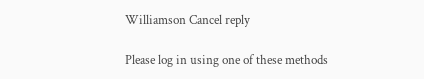Williamson Cancel reply

Please log in using one of these methods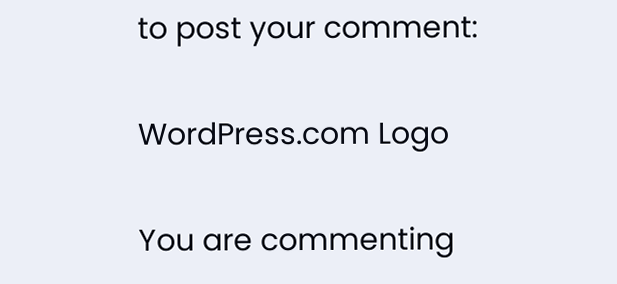to post your comment:

WordPress.com Logo

You are commenting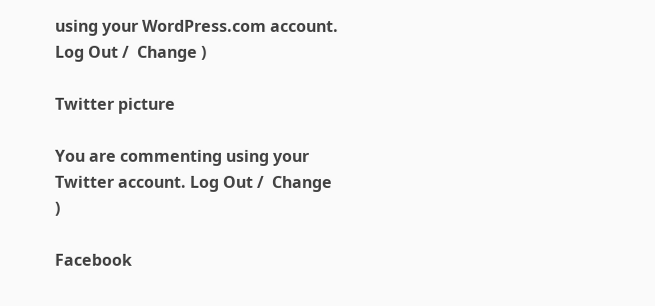using your WordPress.com account. Log Out /  Change )

Twitter picture

You are commenting using your Twitter account. Log Out /  Change )

Facebook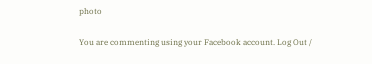photo

You are commenting using your Facebook account. Log Out /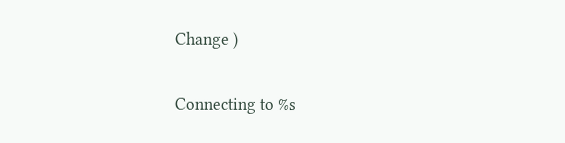Change )

Connecting to %s